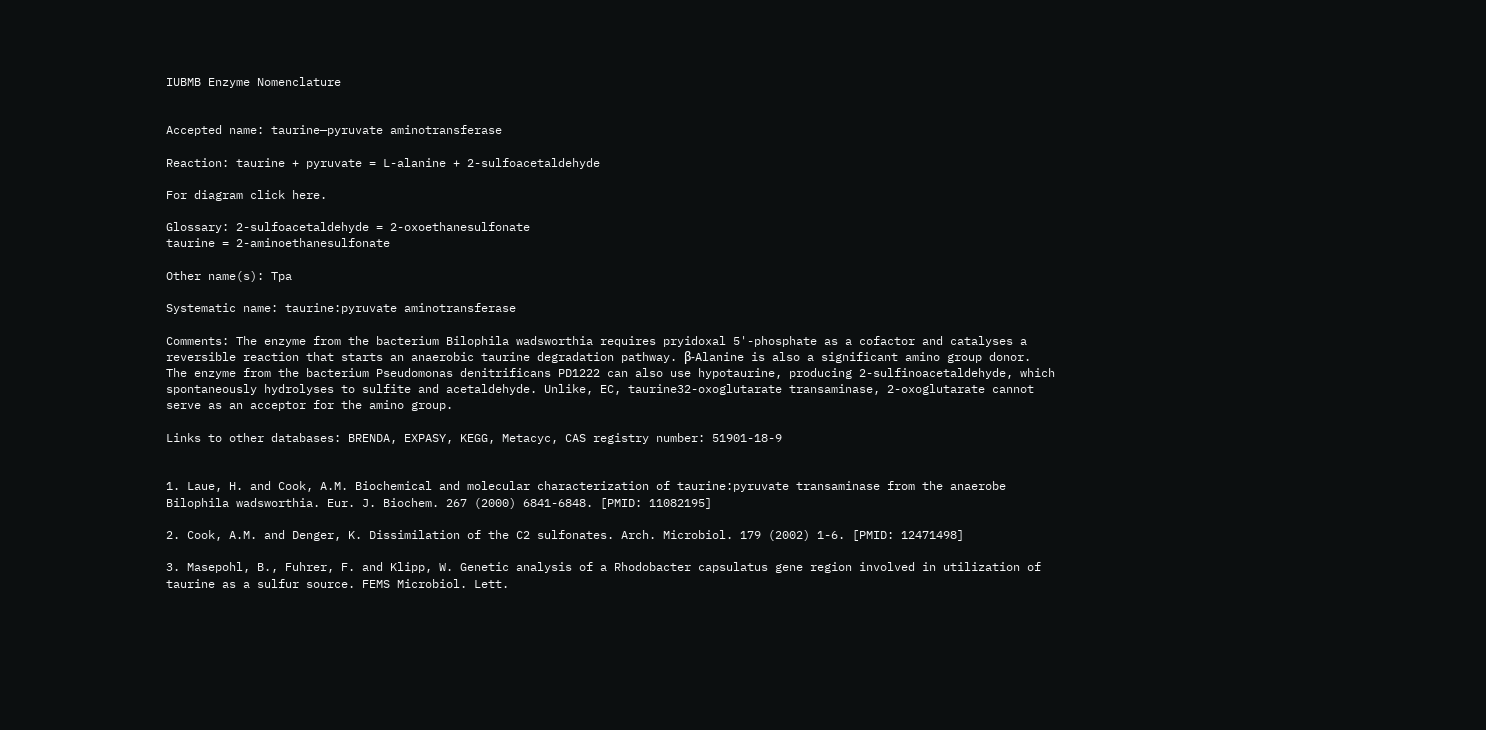IUBMB Enzyme Nomenclature


Accepted name: taurine—pyruvate aminotransferase

Reaction: taurine + pyruvate = L-alanine + 2-sulfoacetaldehyde

For diagram click here.

Glossary: 2-sulfoacetaldehyde = 2-oxoethanesulfonate
taurine = 2-aminoethanesulfonate

Other name(s): Tpa

Systematic name: taurine:pyruvate aminotransferase

Comments: The enzyme from the bacterium Bilophila wadsworthia requires pryidoxal 5'-phosphate as a cofactor and catalyses a reversible reaction that starts an anaerobic taurine degradation pathway. β-Alanine is also a significant amino group donor. The enzyme from the bacterium Pseudomonas denitrificans PD1222 can also use hypotaurine, producing 2-sulfinoacetaldehyde, which spontaneously hydrolyses to sulfite and acetaldehyde. Unlike, EC, taurine32-oxoglutarate transaminase, 2-oxoglutarate cannot serve as an acceptor for the amino group.

Links to other databases: BRENDA, EXPASY, KEGG, Metacyc, CAS registry number: 51901-18-9


1. Laue, H. and Cook, A.M. Biochemical and molecular characterization of taurine:pyruvate transaminase from the anaerobe Bilophila wadsworthia. Eur. J. Biochem. 267 (2000) 6841-6848. [PMID: 11082195]

2. Cook, A.M. and Denger, K. Dissimilation of the C2 sulfonates. Arch. Microbiol. 179 (2002) 1-6. [PMID: 12471498]

3. Masepohl, B., Fuhrer, F. and Klipp, W. Genetic analysis of a Rhodobacter capsulatus gene region involved in utilization of taurine as a sulfur source. FEMS Microbiol. Lett.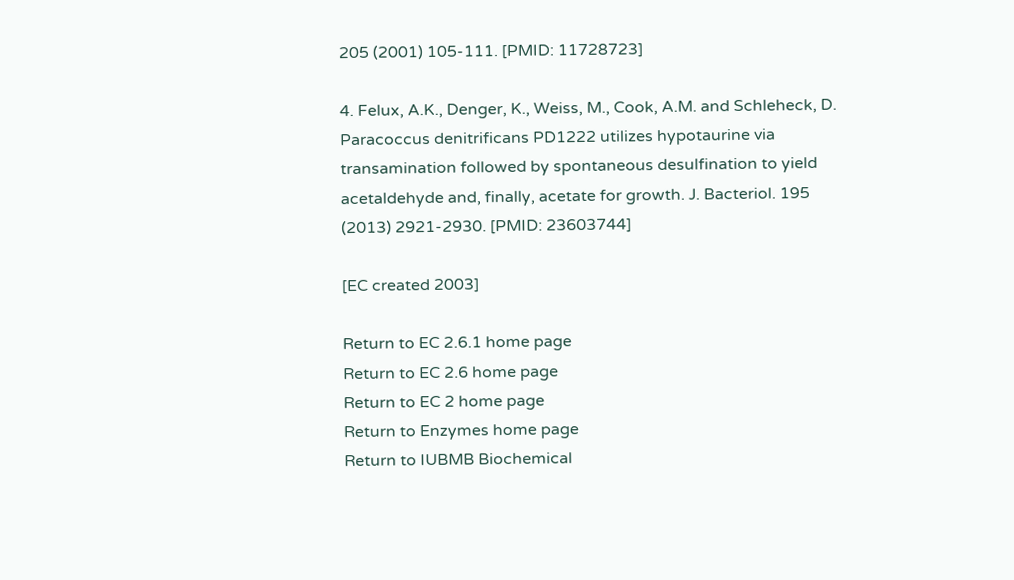205 (2001) 105-111. [PMID: 11728723]

4. Felux, A.K., Denger, K., Weiss, M., Cook, A.M. and Schleheck, D. Paracoccus denitrificans PD1222 utilizes hypotaurine via transamination followed by spontaneous desulfination to yield acetaldehyde and, finally, acetate for growth. J. Bacteriol. 195 (2013) 2921-2930. [PMID: 23603744]

[EC created 2003]

Return to EC 2.6.1 home page
Return to EC 2.6 home page
Return to EC 2 home page
Return to Enzymes home page
Return to IUBMB Biochemical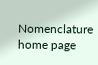Nomenclature home page